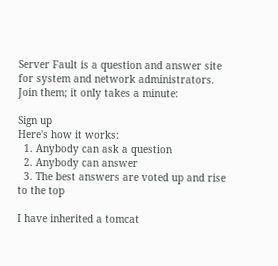Server Fault is a question and answer site for system and network administrators. Join them; it only takes a minute:

Sign up
Here's how it works:
  1. Anybody can ask a question
  2. Anybody can answer
  3. The best answers are voted up and rise to the top

I have inherited a tomcat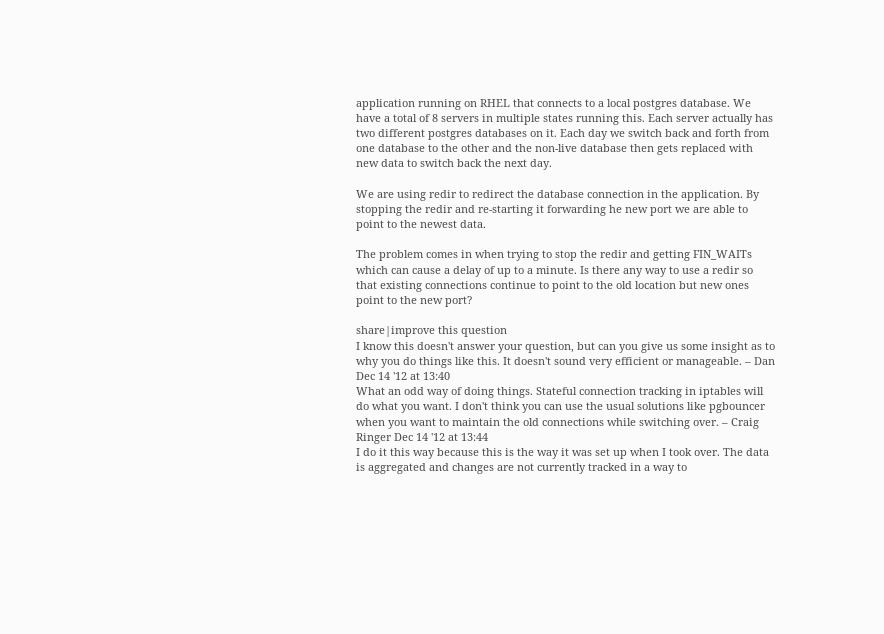application running on RHEL that connects to a local postgres database. We have a total of 8 servers in multiple states running this. Each server actually has two different postgres databases on it. Each day we switch back and forth from one database to the other and the non-live database then gets replaced with new data to switch back the next day.

We are using redir to redirect the database connection in the application. By stopping the redir and re-starting it forwarding he new port we are able to point to the newest data.

The problem comes in when trying to stop the redir and getting FIN_WAITs which can cause a delay of up to a minute. Is there any way to use a redir so that existing connections continue to point to the old location but new ones point to the new port?

share|improve this question
I know this doesn't answer your question, but can you give us some insight as to why you do things like this. It doesn't sound very efficient or manageable. – Dan Dec 14 '12 at 13:40
What an odd way of doing things. Stateful connection tracking in iptables will do what you want. I don't think you can use the usual solutions like pgbouncer when you want to maintain the old connections while switching over. – Craig Ringer Dec 14 '12 at 13:44
I do it this way because this is the way it was set up when I took over. The data is aggregated and changes are not currently tracked in a way to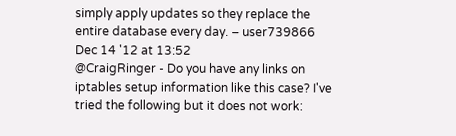simply apply updates so they replace the entire database every day. – user739866 Dec 14 '12 at 13:52
@CraigRinger - Do you have any links on iptables setup information like this case? I've tried the following but it does not work: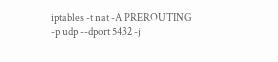iptables -t nat -A PREROUTING -p udp --dport 5432 -j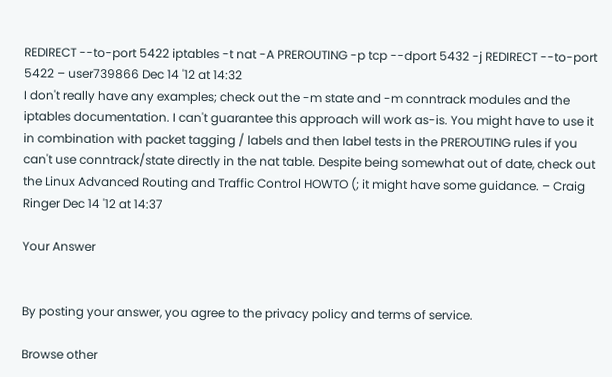REDIRECT --to-port 5422 iptables -t nat -A PREROUTING -p tcp --dport 5432 -j REDIRECT --to-port 5422 – user739866 Dec 14 '12 at 14:32
I don't really have any examples; check out the -m state and -m conntrack modules and the iptables documentation. I can't guarantee this approach will work as-is. You might have to use it in combination with packet tagging / labels and then label tests in the PREROUTING rules if you can't use conntrack/state directly in the nat table. Despite being somewhat out of date, check out the Linux Advanced Routing and Traffic Control HOWTO (; it might have some guidance. – Craig Ringer Dec 14 '12 at 14:37

Your Answer


By posting your answer, you agree to the privacy policy and terms of service.

Browse other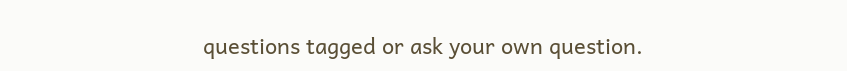questions tagged or ask your own question.